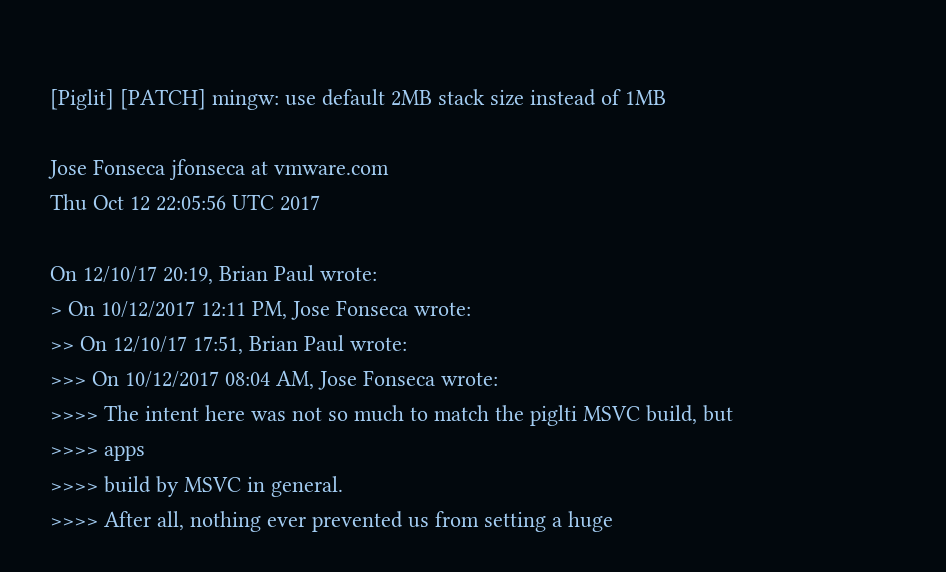[Piglit] [PATCH] mingw: use default 2MB stack size instead of 1MB

Jose Fonseca jfonseca at vmware.com
Thu Oct 12 22:05:56 UTC 2017

On 12/10/17 20:19, Brian Paul wrote:
> On 10/12/2017 12:11 PM, Jose Fonseca wrote:
>> On 12/10/17 17:51, Brian Paul wrote:
>>> On 10/12/2017 08:04 AM, Jose Fonseca wrote:
>>>> The intent here was not so much to match the piglti MSVC build, but
>>>> apps
>>>> build by MSVC in general.
>>>> After all, nothing ever prevented us from setting a huge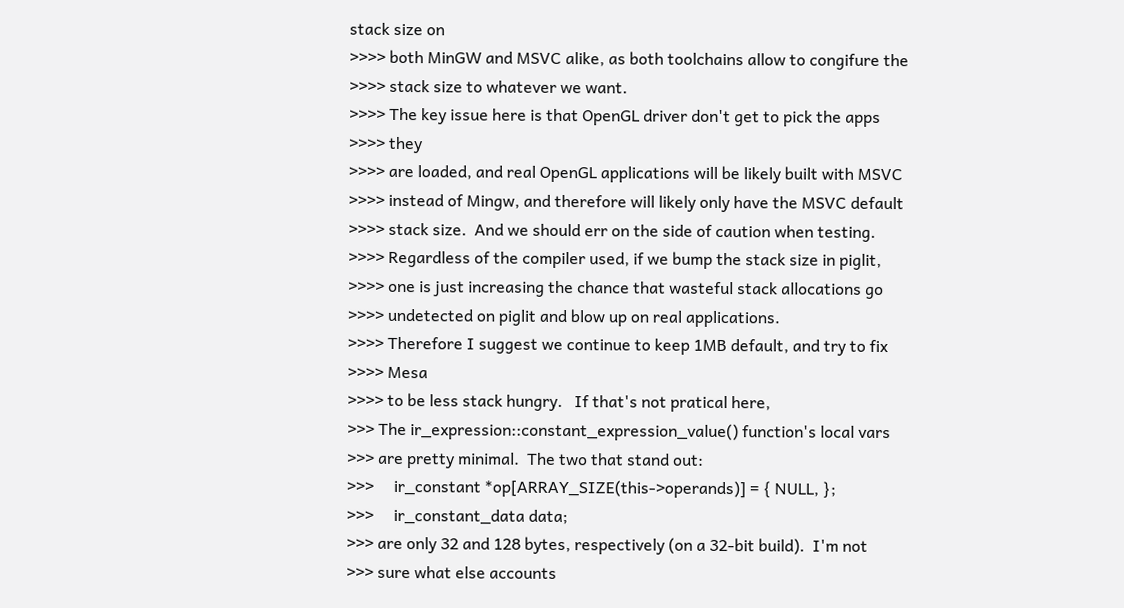stack size on
>>>> both MinGW and MSVC alike, as both toolchains allow to congifure the
>>>> stack size to whatever we want.
>>>> The key issue here is that OpenGL driver don't get to pick the apps
>>>> they
>>>> are loaded, and real OpenGL applications will be likely built with MSVC
>>>> instead of Mingw, and therefore will likely only have the MSVC default
>>>> stack size.  And we should err on the side of caution when testing.
>>>> Regardless of the compiler used, if we bump the stack size in piglit,
>>>> one is just increasing the chance that wasteful stack allocations go
>>>> undetected on piglit and blow up on real applications.
>>>> Therefore I suggest we continue to keep 1MB default, and try to fix
>>>> Mesa
>>>> to be less stack hungry.   If that's not pratical here,
>>> The ir_expression::constant_expression_value() function's local vars
>>> are pretty minimal.  The two that stand out:
>>>     ir_constant *op[ARRAY_SIZE(this->operands)] = { NULL, };
>>>     ir_constant_data data;
>>> are only 32 and 128 bytes, respectively (on a 32-bit build).  I'm not
>>> sure what else accounts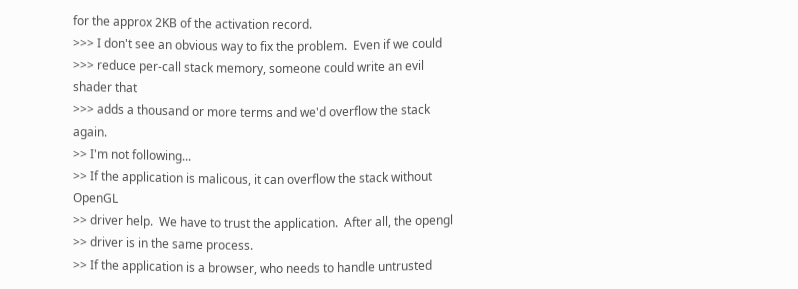for the approx 2KB of the activation record.
>>> I don't see an obvious way to fix the problem.  Even if we could
>>> reduce per-call stack memory, someone could write an evil shader that
>>> adds a thousand or more terms and we'd overflow the stack again.
>> I'm not following...
>> If the application is malicous, it can overflow the stack without OpenGL
>> driver help.  We have to trust the application.  After all, the opengl
>> driver is in the same process.
>> If the application is a browser, who needs to handle untrusted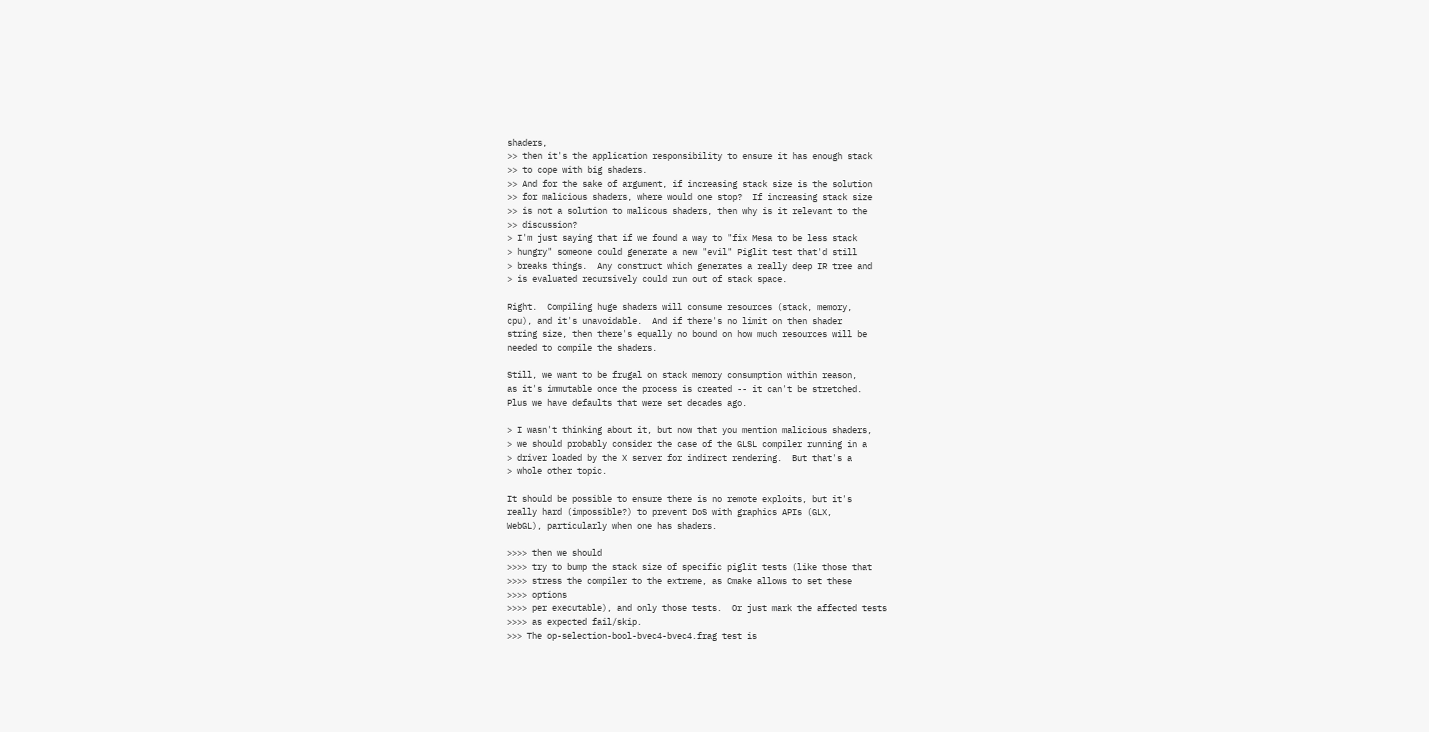shaders,
>> then it's the application responsibility to ensure it has enough stack
>> to cope with big shaders.
>> And for the sake of argument, if increasing stack size is the solution
>> for malicious shaders, where would one stop?  If increasing stack size
>> is not a solution to malicous shaders, then why is it relevant to the
>> discussion?
> I'm just saying that if we found a way to "fix Mesa to be less stack
> hungry" someone could generate a new "evil" Piglit test that'd still
> breaks things.  Any construct which generates a really deep IR tree and
> is evaluated recursively could run out of stack space.

Right.  Compiling huge shaders will consume resources (stack, memory,
cpu), and it's unavoidable.  And if there's no limit on then shader
string size, then there's equally no bound on how much resources will be
needed to compile the shaders.

Still, we want to be frugal on stack memory consumption within reason,
as it's immutable once the process is created -- it can't be stretched.
Plus we have defaults that were set decades ago.

> I wasn't thinking about it, but now that you mention malicious shaders,
> we should probably consider the case of the GLSL compiler running in a
> driver loaded by the X server for indirect rendering.  But that's a
> whole other topic.

It should be possible to ensure there is no remote exploits, but it's
really hard (impossible?) to prevent DoS with graphics APIs (GLX,
WebGL), particularly when one has shaders.

>>>> then we should
>>>> try to bump the stack size of specific piglit tests (like those that
>>>> stress the compiler to the extreme, as Cmake allows to set these
>>>> options
>>>> per executable), and only those tests.  Or just mark the affected tests
>>>> as expected fail/skip.
>>> The op-selection-bool-bvec4-bvec4.frag test is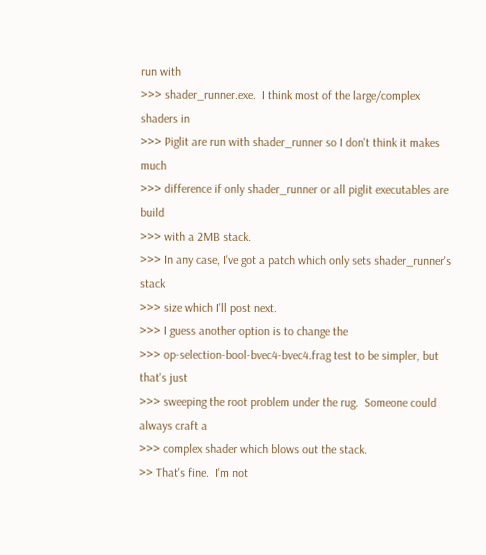run with
>>> shader_runner.exe.  I think most of the large/complex shaders in
>>> Piglit are run with shader_runner so I don't think it makes much
>>> difference if only shader_runner or all piglit executables are build
>>> with a 2MB stack.
>>> In any case, I've got a patch which only sets shader_runner's stack
>>> size which I'll post next.
>>> I guess another option is to change the
>>> op-selection-bool-bvec4-bvec4.frag test to be simpler, but that's just
>>> sweeping the root problem under the rug.  Someone could always craft a
>>> complex shader which blows out the stack.
>> That's fine.  I'm not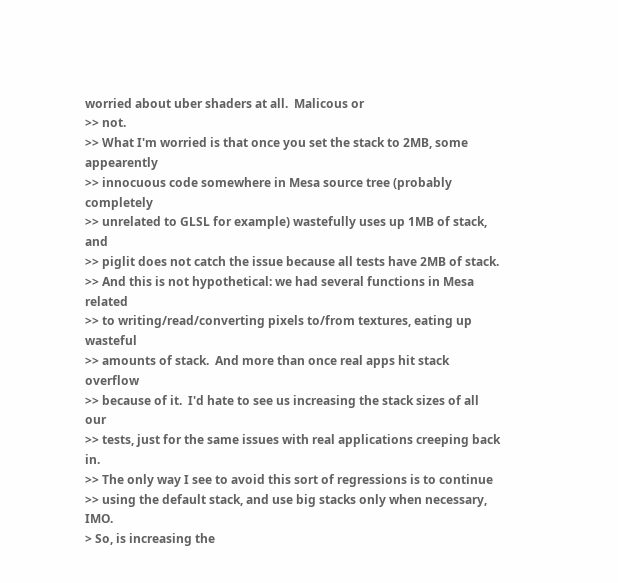worried about uber shaders at all.  Malicous or
>> not.
>> What I'm worried is that once you set the stack to 2MB, some appearently
>> innocuous code somewhere in Mesa source tree (probably completely
>> unrelated to GLSL for example) wastefully uses up 1MB of stack, and
>> piglit does not catch the issue because all tests have 2MB of stack.
>> And this is not hypothetical: we had several functions in Mesa related
>> to writing/read/converting pixels to/from textures, eating up wasteful
>> amounts of stack.  And more than once real apps hit stack overflow
>> because of it.  I'd hate to see us increasing the stack sizes of all our
>> tests, just for the same issues with real applications creeping back in.
>> The only way I see to avoid this sort of regressions is to continue
>> using the default stack, and use big stacks only when necessary, IMO.
> So, is increasing the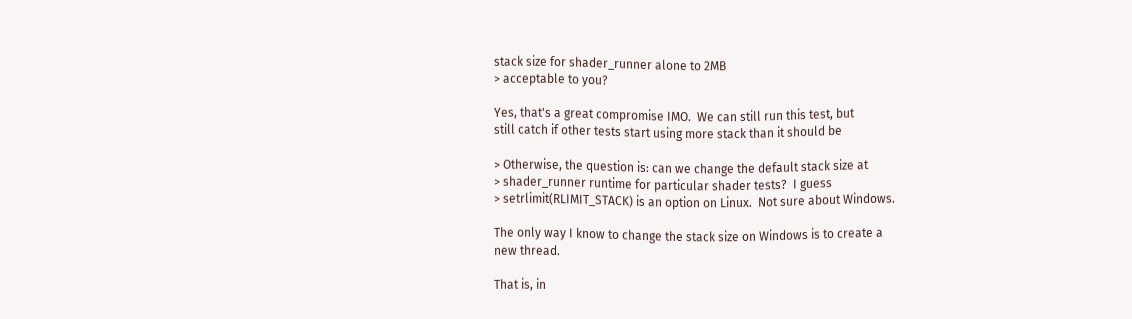stack size for shader_runner alone to 2MB
> acceptable to you?

Yes, that's a great compromise IMO.  We can still run this test, but
still catch if other tests start using more stack than it should be

> Otherwise, the question is: can we change the default stack size at
> shader_runner runtime for particular shader tests?  I guess
> setrlimit(RLIMIT_STACK) is an option on Linux.  Not sure about Windows.

The only way I know to change the stack size on Windows is to create a
new thread.

That is, in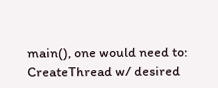main(), one would need to: CreateThread w/ desired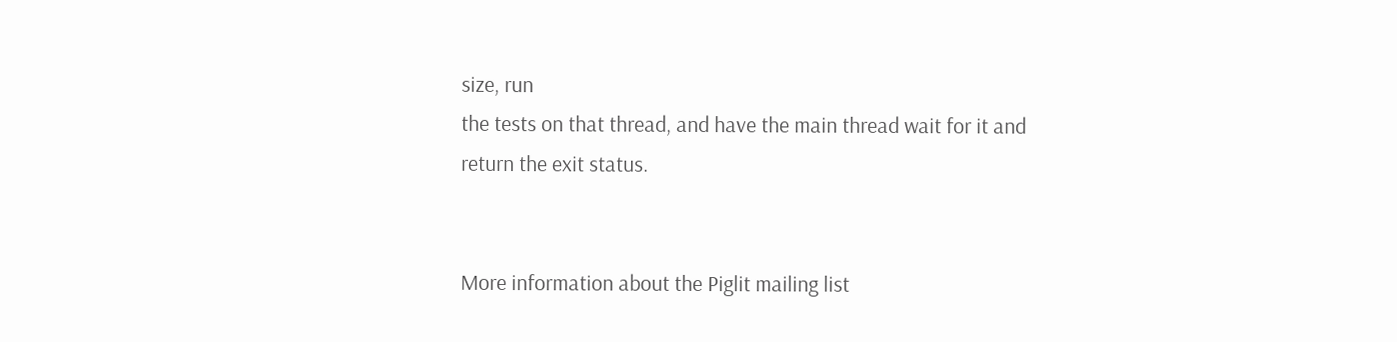size, run
the tests on that thread, and have the main thread wait for it and
return the exit status.


More information about the Piglit mailing list